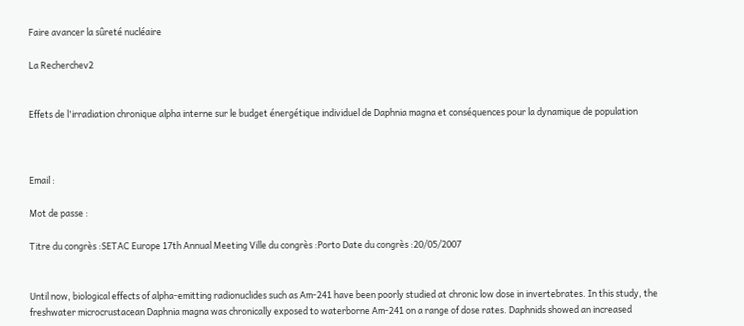Faire avancer la sûreté nucléaire

La Recherchev2


Effets de l'irradiation chronique alpha interne sur le budget énergétique individuel de Daphnia magna et conséquences pour la dynamique de population



Email :

Mot de passe :

Titre du congrès :SETAC Europe 17th Annual Meeting Ville du congrès :Porto Date du congrès :20/05/2007


Until now, biological effects of alpha-emitting radionuclides such as Am-241 have been poorly studied at chronic low dose in invertebrates. In this study, the freshwater microcrustacean Daphnia magna was chronically exposed to waterborne Am-241 on a range of dose rates. Daphnids showed an increased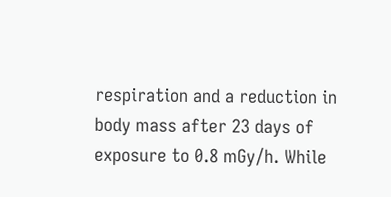respiration and a reduction in body mass after 23 days of exposure to 0.8 mGy/h. While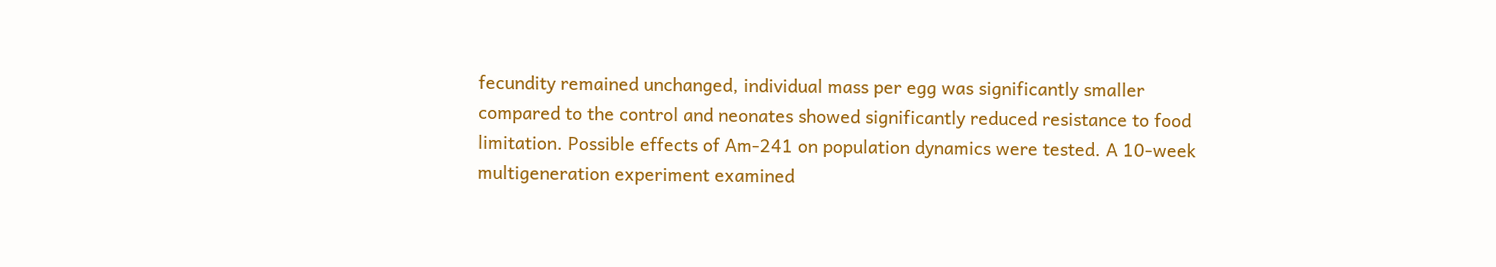fecundity remained unchanged, individual mass per egg was significantly smaller compared to the control and neonates showed significantly reduced resistance to food limitation. Possible effects of Am-241 on population dynamics were tested. A 10-week multigeneration experiment examined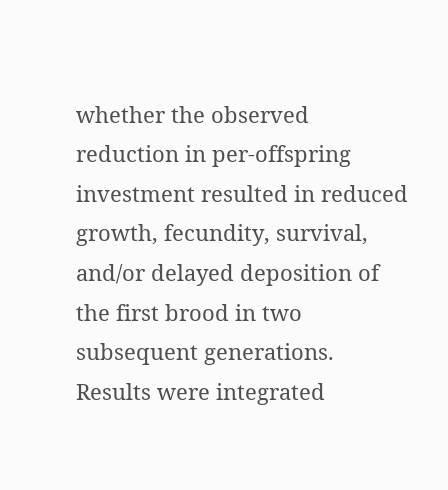whether the observed reduction in per-offspring investment resulted in reduced growth, fecundity, survival, and/or delayed deposition of the first brood in two subsequent generations. Results were integrated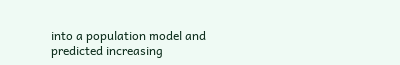into a population model and predicted increasing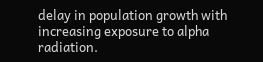delay in population growth with increasing exposure to alpha radiation.